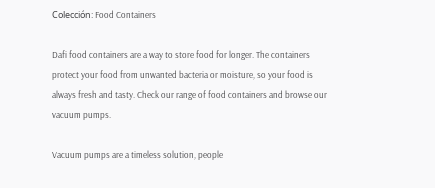Colección: Food Containers

Dafi food containers are a way to store food for longer. The containers protect your food from unwanted bacteria or moisture, so your food is always fresh and tasty. Check our range of food containers and browse our vacuum pumps.

Vacuum pumps are a timeless solution, people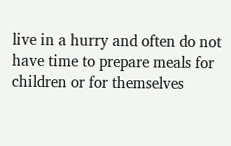live in a hurry and often do not have time to prepare meals for children or for themselves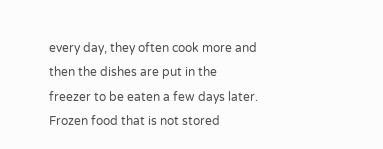every day, they often cook more and then the dishes are put in the freezer to be eaten a few days later. Frozen food that is not stored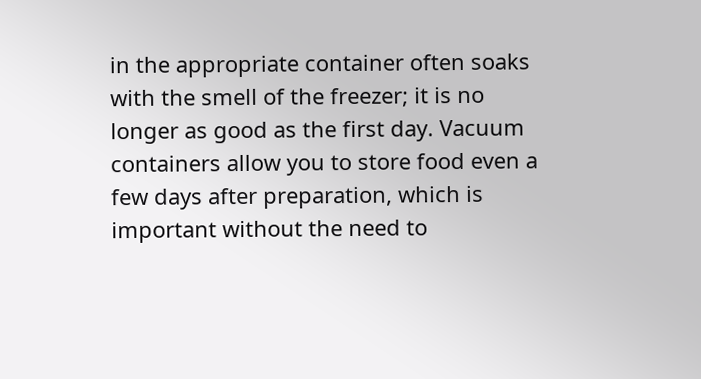in the appropriate container often soaks with the smell of the freezer; it is no longer as good as the first day. Vacuum containers allow you to store food even a few days after preparation, which is important without the need to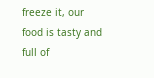freeze it, our food is tasty and full of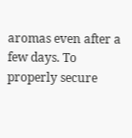aromas even after a few days. To properly secure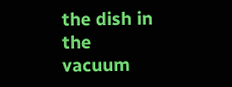the dish in the vacuum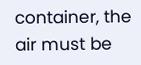container, the air must be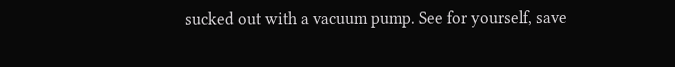sucked out with a vacuum pump. See for yourself, save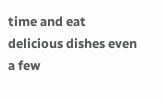time and eat delicious dishes even a few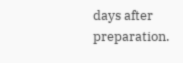days after preparation.